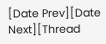[Date Prev][Date Next][Thread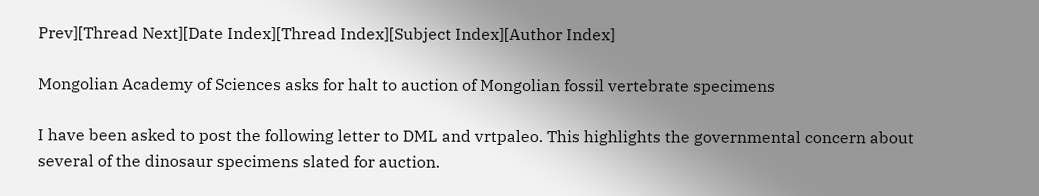Prev][Thread Next][Date Index][Thread Index][Subject Index][Author Index]

Mongolian Academy of Sciences asks for halt to auction of Mongolian fossil vertebrate specimens

I have been asked to post the following letter to DML and vrtpaleo. This highlights the governmental concern about several of the dinosaur specimens slated for auction.